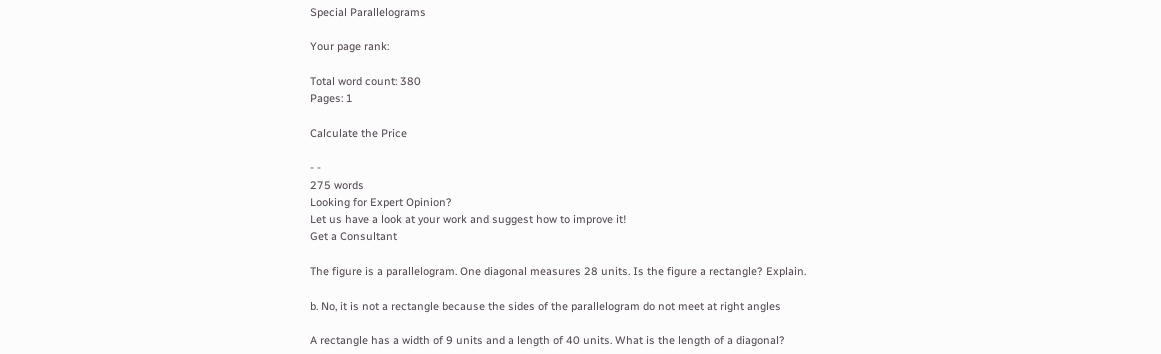Special Parallelograms

Your page rank:

Total word count: 380
Pages: 1

Calculate the Price

- -
275 words
Looking for Expert Opinion?
Let us have a look at your work and suggest how to improve it!
Get a Consultant

The figure is a parallelogram. One diagonal measures 28 units. Is the figure a rectangle? Explain.

b. No, it is not a rectangle because the sides of the parallelogram do not meet at right angles

A rectangle has a width of 9 units and a length of 40 units. What is the length of a diagonal?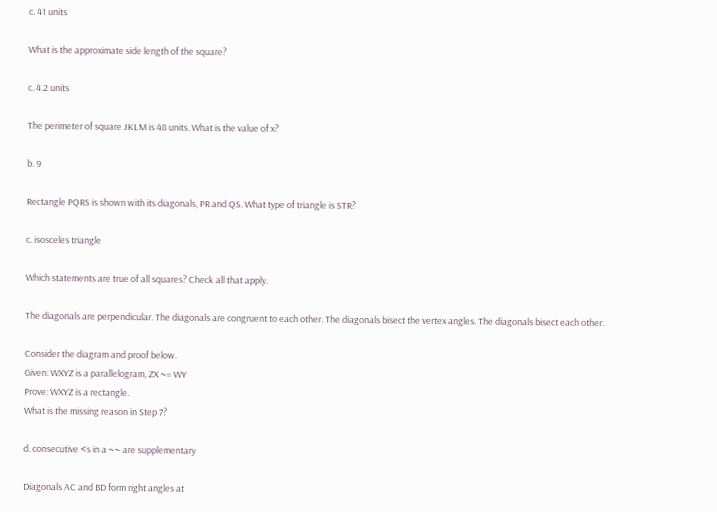c. 41 units

What is the approximate side length of the square?

c. 4.2 units

The perimeter of square JKLM is 48 units. What is the value of x?

b. 9

Rectangle PQRS is shown with its diagonals, PR and QS. What type of triangle is STR?

c. isosceles triangle

Which statements are true of all squares? Check all that apply.

The diagonals are perpendicular. The diagonals are congruent to each other. The diagonals bisect the vertex angles. The diagonals bisect each other.

Consider the diagram and proof below.
Given: WXYZ is a parallelogram, ZX ~= WY
Prove: WXYZ is a rectangle.
What is the missing reason in Step 7?

d. consecutive <s in a ~~ are supplementary

Diagonals AC and BD form right angles at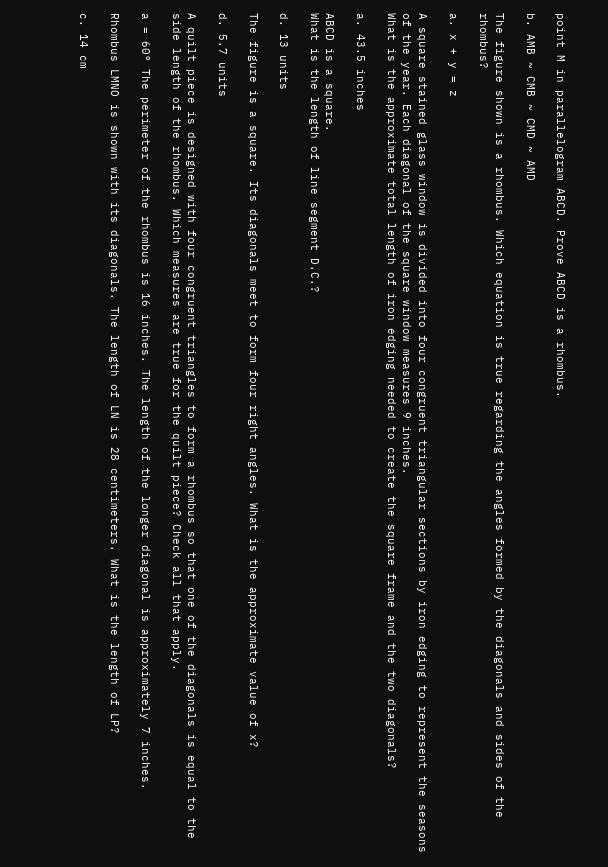point M in parallelogram ABCD. Prove ABCD is a rhombus.

b. AMB ~ CMB ~ CMD ~ AMD

The figure shown is a rhombus. Which equation is true regarding the angles formed by the diagonals and sides of the rhombus?

a. x + y = z

A square stained glass window is divided into four congruent triangular sections by iron edging to represent the seasons of the year. Each diagonal of the square window measures 9 inches.
What is the approximate total length of iron edging needed to create the square frame and the two diagonals?

a. 43.5 inches

ABCD is a square.
What is the length of line segment D.C.?

d. 13 units

The figure is a square. Its diagonals meet to form four right angles. What is the approximate value of x?

d. 5.7 units

A quilt piece is designed with four congruent triangles to form a rhombus so that one of the diagonals is equal to the side length of the rhombus. Which measures are true for the quilt piece? Check all that apply.

a = 60° The perimeter of the rhombus is 16 inches. The length of the longer diagonal is approximately 7 inches.

Rhombus LMNO is shown with its diagonals. The length of LN is 28 centimeters. What is the length of LP?

c. 14 cm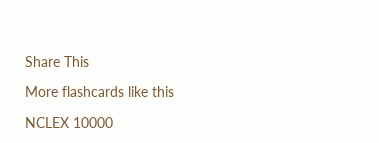Share This

More flashcards like this

NCLEX 10000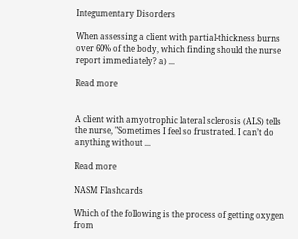Integumentary Disorders

When assessing a client with partial-thickness burns over 60% of the body, which finding should the nurse report immediately? a) ...

Read more


A client with amyotrophic lateral sclerosis (ALS) tells the nurse, "Sometimes I feel so frustrated. I can’t do anything without ...

Read more

NASM Flashcards

Which of the following is the process of getting oxygen from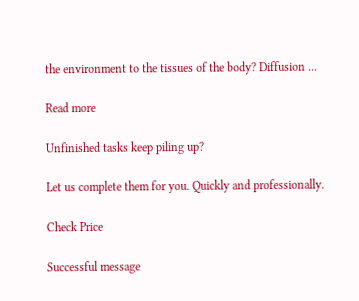the environment to the tissues of the body? Diffusion ...

Read more

Unfinished tasks keep piling up?

Let us complete them for you. Quickly and professionally.

Check Price

Successful message